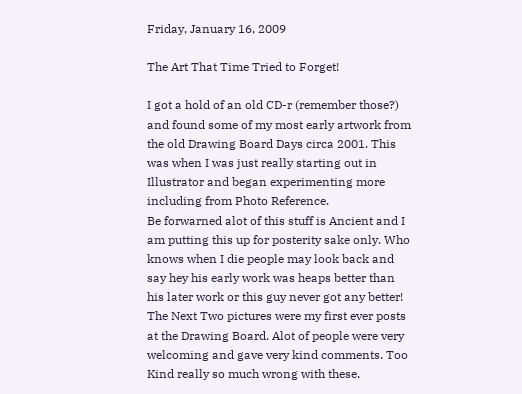Friday, January 16, 2009

The Art That Time Tried to Forget!

I got a hold of an old CD-r (remember those?) and found some of my most early artwork from the old Drawing Board Days circa 2001. This was when I was just really starting out in Illustrator and began experimenting more including from Photo Reference.
Be forwarned alot of this stuff is Ancient and I am putting this up for posterity sake only. Who knows when I die people may look back and say hey his early work was heaps better than his later work or this guy never got any better!
The Next Two pictures were my first ever posts at the Drawing Board. Alot of people were very welcoming and gave very kind comments. Too Kind really so much wrong with these.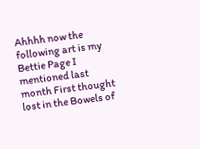Ahhhh now the following art is my Bettie Page I mentioned last month First thought lost in the Bowels of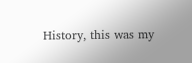History, this was my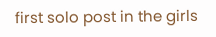first solo post in the girls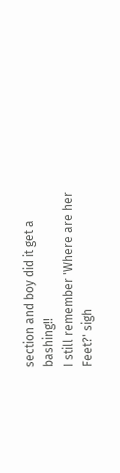section and boy did it get a bashing!!
I still remember 'Where are her Feet?' sigh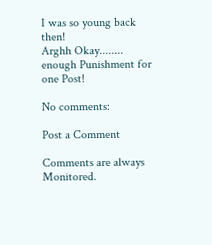I was so young back then!
Arghh Okay........ enough Punishment for one Post!

No comments:

Post a Comment

Comments are always Monitored.